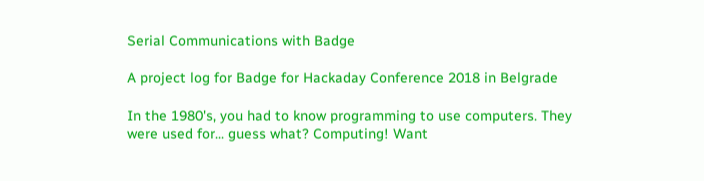Serial Communications with Badge

A project log for Badge for Hackaday Conference 2018 in Belgrade

In the 1980's, you had to know programming to use computers. They were used for... guess what? Computing! Want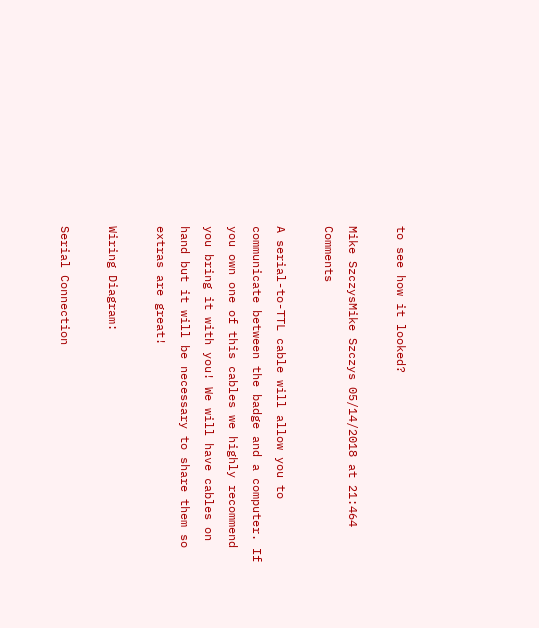to see how it looked?

Mike SzczysMike Szczys 05/14/2018 at 21:464 Comments

A serial-to-TTL cable will allow you to communicate between the badge and a computer. If you own one of this cables we highly recommend you bring it with you! We will have cables on hand but it will be necessary to share them so extras are great!

Wiring Diagram:

Serial Connection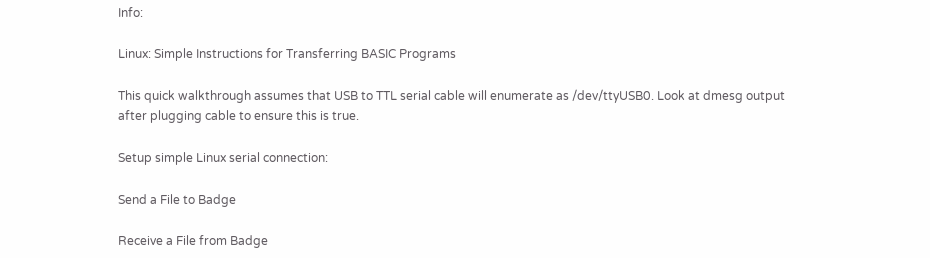Info:

Linux: Simple Instructions for Transferring BASIC Programs

This quick walkthrough assumes that USB to TTL serial cable will enumerate as /dev/ttyUSB0. Look at dmesg output after plugging cable to ensure this is true.

Setup simple Linux serial connection:

Send a File to Badge

Receive a File from Badge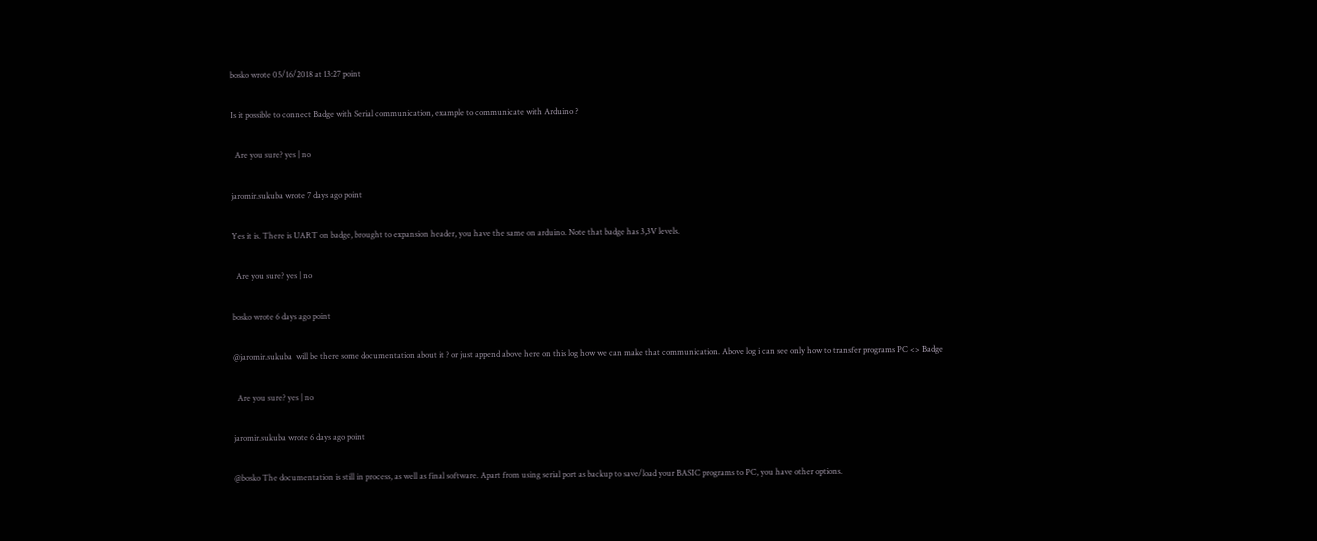bosko wrote 05/16/2018 at 13:27 point

Is it possible to connect Badge with Serial communication, example to communicate with Arduino ?

  Are you sure? yes | no

jaromir.sukuba wrote 7 days ago point

Yes it is. There is UART on badge, brought to expansion header, you have the same on arduino. Note that badge has 3,3V levels.

  Are you sure? yes | no

bosko wrote 6 days ago point

@jaromir.sukuba  will be there some documentation about it ? or just append above here on this log how we can make that communication. Above log i can see only how to transfer programs PC <> Badge

  Are you sure? yes | no

jaromir.sukuba wrote 6 days ago point

@bosko The documentation is still in process, as well as final software. Apart from using serial port as backup to save/load your BASIC programs to PC, you have other options.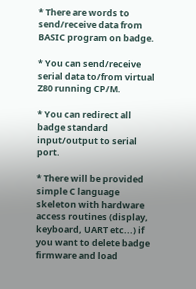* There are words to send/receive data from BASIC program on badge.

* You can send/receive serial data to/from virtual Z80 running CP/M.

* You can redirect all badge standard input/output to serial port.

* There will be provided simple C language skeleton with hardware access routines (display, keyboard, UART etc...) if you want to delete badge firmware and load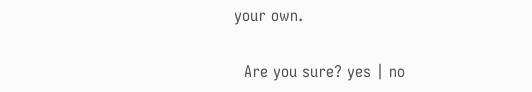your own.

  Are you sure? yes | no